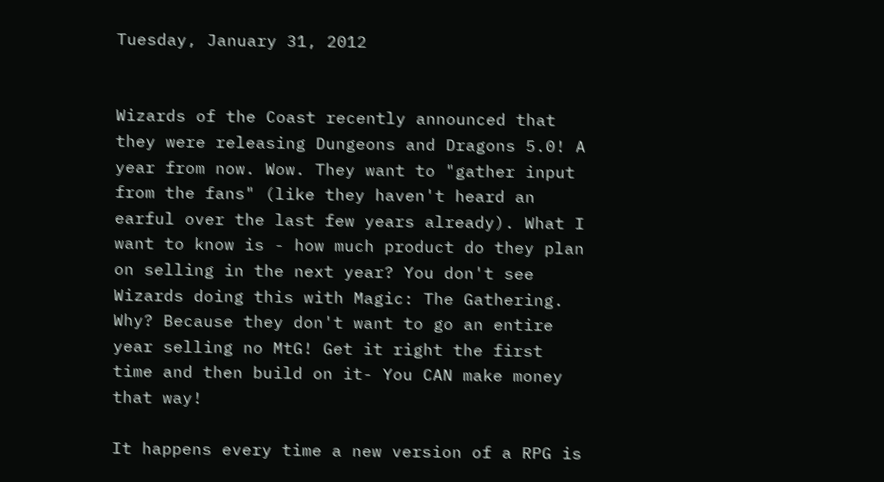Tuesday, January 31, 2012


Wizards of the Coast recently announced that they were releasing Dungeons and Dragons 5.0! A year from now. Wow. They want to "gather input from the fans" (like they haven't heard an earful over the last few years already). What I want to know is - how much product do they plan on selling in the next year? You don't see Wizards doing this with Magic: The Gathering. Why? Because they don't want to go an entire year selling no MtG! Get it right the first time and then build on it- You CAN make money that way!

It happens every time a new version of a RPG is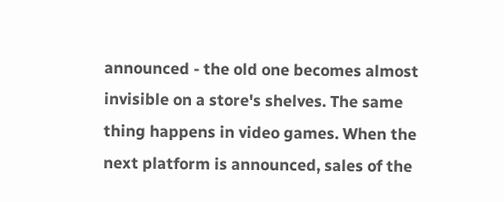announced - the old one becomes almost invisible on a store's shelves. The same thing happens in video games. When the next platform is announced, sales of the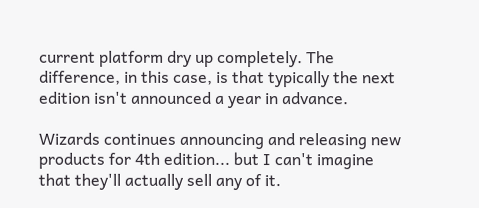current platform dry up completely. The difference, in this case, is that typically the next edition isn't announced a year in advance.

Wizards continues announcing and releasing new products for 4th edition... but I can't imagine that they'll actually sell any of it.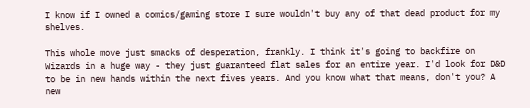I know if I owned a comics/gaming store I sure wouldn't buy any of that dead product for my shelves.

This whole move just smacks of desperation, frankly. I think it's going to backfire on Wizards in a huge way - they just guaranteed flat sales for an entire year. I'd look for D&D to be in new hands within the next fives years. And you know what that means, don't you? A new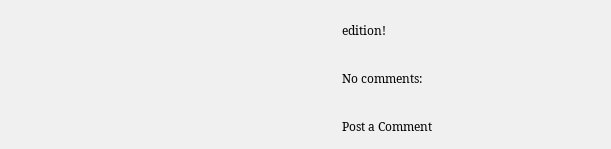edition!

No comments:

Post a Comment